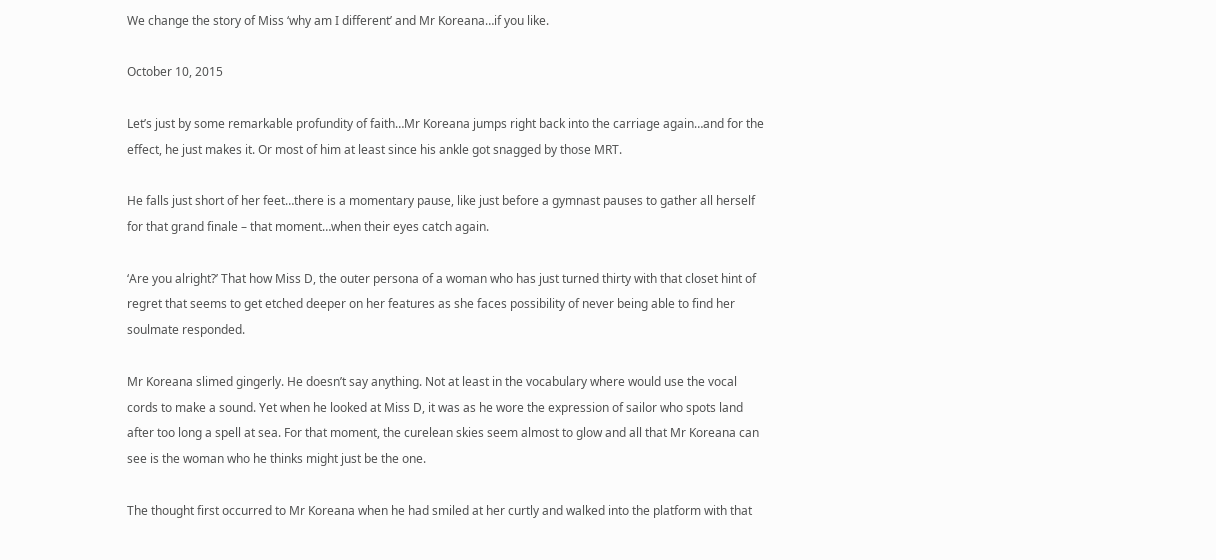We change the story of Miss ‘why am I different’ and Mr Koreana…if you like.

October 10, 2015

Let’s just by some remarkable profundity of faith…Mr Koreana jumps right back into the carriage again…and for the effect, he just makes it. Or most of him at least since his ankle got snagged by those MRT.

He falls just short of her feet…there is a momentary pause, like just before a gymnast pauses to gather all herself for that grand finale – that moment…when their eyes catch again.

‘Are you alright?’ That how Miss D, the outer persona of a woman who has just turned thirty with that closet hint of regret that seems to get etched deeper on her features as she faces possibility of never being able to find her soulmate responded.

Mr Koreana slimed gingerly. He doesn’t say anything. Not at least in the vocabulary where would use the vocal cords to make a sound. Yet when he looked at Miss D, it was as he wore the expression of sailor who spots land after too long a spell at sea. For that moment, the curelean skies seem almost to glow and all that Mr Koreana can see is the woman who he thinks might just be the one.

The thought first occurred to Mr Koreana when he had smiled at her curtly and walked into the platform with that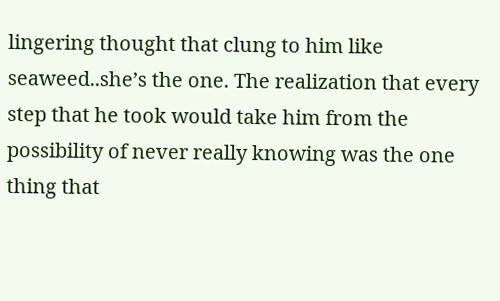lingering thought that clung to him like seaweed..she’s the one. The realization that every step that he took would take him from the possibility of never really knowing was the one thing that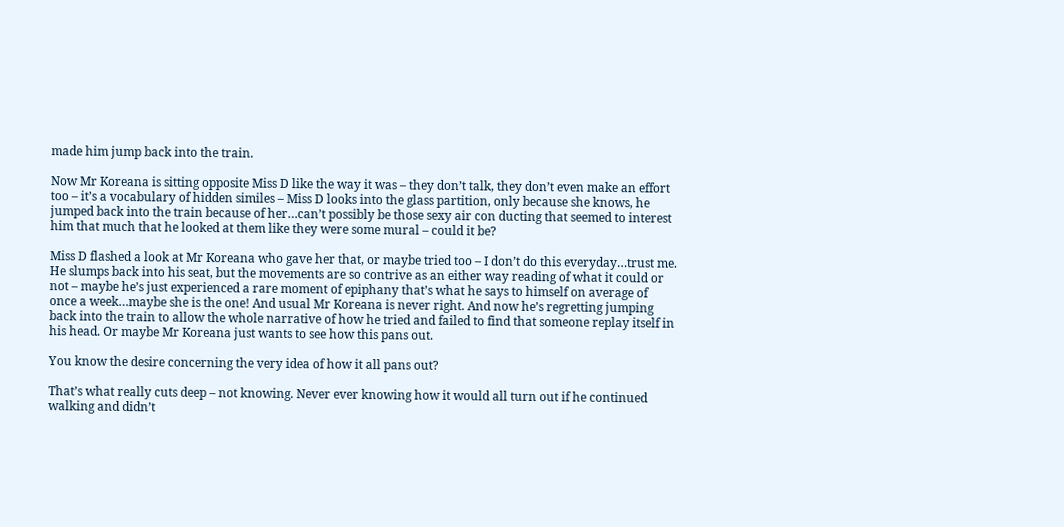made him jump back into the train.

Now Mr Koreana is sitting opposite Miss D like the way it was – they don’t talk, they don’t even make an effort too – it’s a vocabulary of hidden similes – Miss D looks into the glass partition, only because she knows, he jumped back into the train because of her…can’t possibly be those sexy air con ducting that seemed to interest him that much that he looked at them like they were some mural – could it be?

Miss D flashed a look at Mr Koreana who gave her that, or maybe tried too – I don’t do this everyday…trust me. He slumps back into his seat, but the movements are so contrive as an either way reading of what it could or not – maybe he’s just experienced a rare moment of epiphany that’s what he says to himself on average of once a week…maybe she is the one! And usual Mr Koreana is never right. And now he’s regretting jumping back into the train to allow the whole narrative of how he tried and failed to find that someone replay itself in his head. Or maybe Mr Koreana just wants to see how this pans out.

You know the desire concerning the very idea of how it all pans out?

That’s what really cuts deep – not knowing. Never ever knowing how it would all turn out if he continued walking and didn’t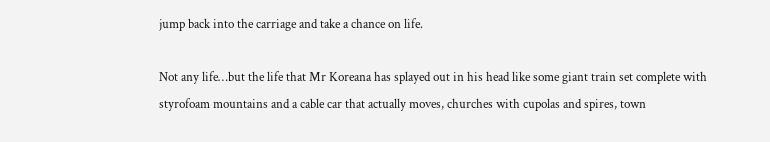jump back into the carriage and take a chance on life.

Not any life…but the life that Mr Koreana has splayed out in his head like some giant train set complete with styrofoam mountains and a cable car that actually moves, churches with cupolas and spires, town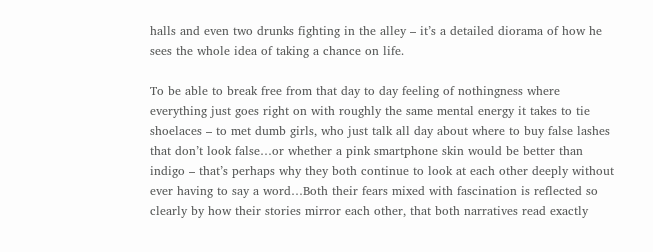halls and even two drunks fighting in the alley – it’s a detailed diorama of how he sees the whole idea of taking a chance on life.

To be able to break free from that day to day feeling of nothingness where everything just goes right on with roughly the same mental energy it takes to tie shoelaces – to met dumb girls, who just talk all day about where to buy false lashes that don’t look false…or whether a pink smartphone skin would be better than indigo – that’s perhaps why they both continue to look at each other deeply without ever having to say a word…Both their fears mixed with fascination is reflected so clearly by how their stories mirror each other, that both narratives read exactly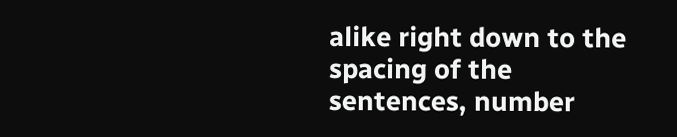alike right down to the spacing of the sentences, number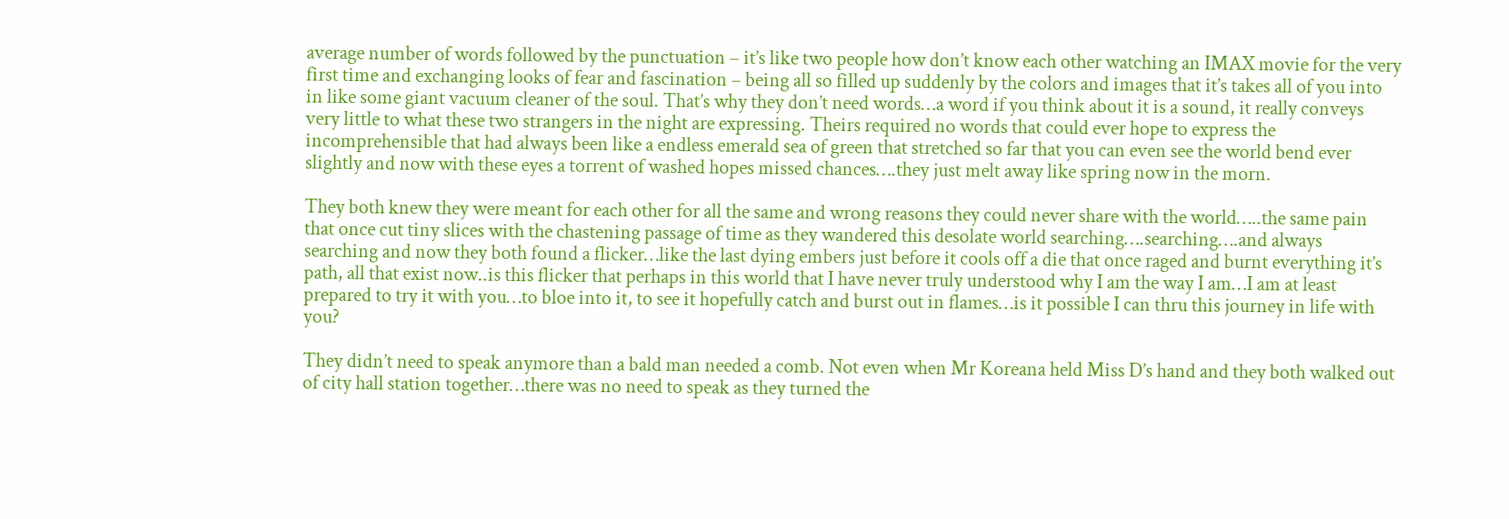average number of words followed by the punctuation – it’s like two people how don’t know each other watching an IMAX movie for the very first time and exchanging looks of fear and fascination – being all so filled up suddenly by the colors and images that it’s takes all of you into in like some giant vacuum cleaner of the soul. That’s why they don’t need words…a word if you think about it is a sound, it really conveys very little to what these two strangers in the night are expressing. Theirs required no words that could ever hope to express the incomprehensible that had always been like a endless emerald sea of green that stretched so far that you can even see the world bend ever slightly and now with these eyes a torrent of washed hopes missed chances….they just melt away like spring now in the morn.

They both knew they were meant for each other for all the same and wrong reasons they could never share with the world…..the same pain that once cut tiny slices with the chastening passage of time as they wandered this desolate world searching….searching….and always searching and now they both found a flicker…like the last dying embers just before it cools off a die that once raged and burnt everything it’s path, all that exist now..is this flicker that perhaps in this world that I have never truly understood why I am the way I am…I am at least prepared to try it with you…to bloe into it, to see it hopefully catch and burst out in flames…is it possible I can thru this journey in life with you?

They didn’t need to speak anymore than a bald man needed a comb. Not even when Mr Koreana held Miss D’s hand and they both walked out of city hall station together…there was no need to speak as they turned the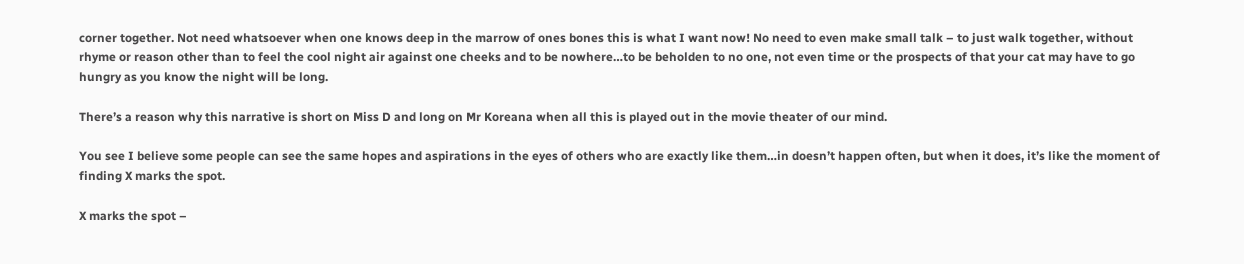corner together. Not need whatsoever when one knows deep in the marrow of ones bones this is what I want now! No need to even make small talk – to just walk together, without rhyme or reason other than to feel the cool night air against one cheeks and to be nowhere…to be beholden to no one, not even time or the prospects of that your cat may have to go hungry as you know the night will be long.

There’s a reason why this narrative is short on Miss D and long on Mr Koreana when all this is played out in the movie theater of our mind.

You see I believe some people can see the same hopes and aspirations in the eyes of others who are exactly like them…in doesn’t happen often, but when it does, it’s like the moment of finding X marks the spot.

X marks the spot –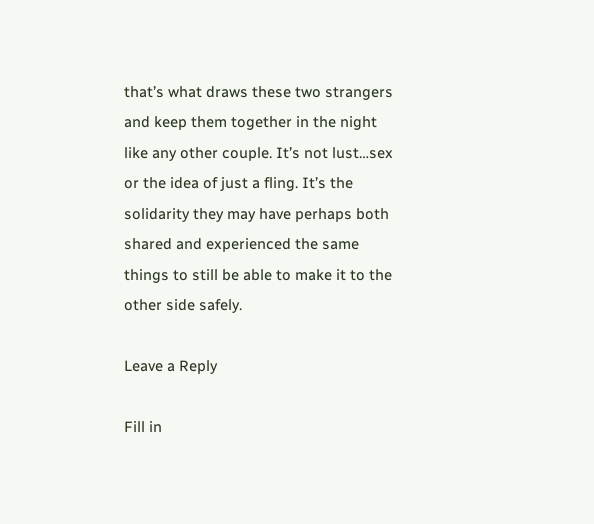that’s what draws these two strangers and keep them together in the night like any other couple. It’s not lust…sex or the idea of just a fling. It’s the solidarity they may have perhaps both shared and experienced the same things to still be able to make it to the other side safely.

Leave a Reply

Fill in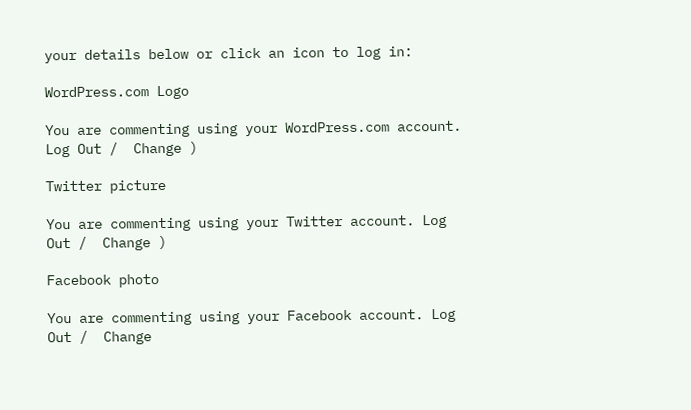your details below or click an icon to log in:

WordPress.com Logo

You are commenting using your WordPress.com account. Log Out /  Change )

Twitter picture

You are commenting using your Twitter account. Log Out /  Change )

Facebook photo

You are commenting using your Facebook account. Log Out /  Change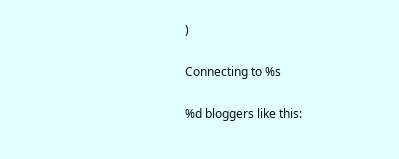)

Connecting to %s

%d bloggers like this: